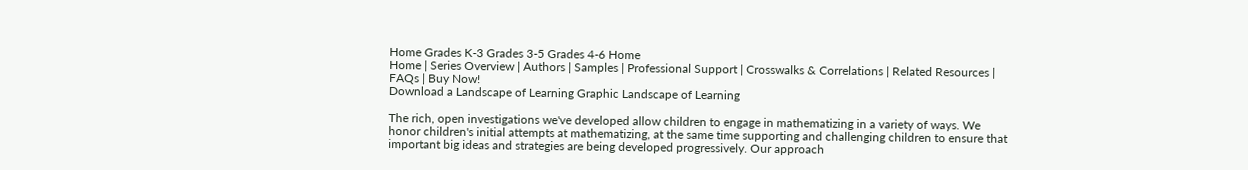Home Grades K-3 Grades 3-5 Grades 4-6 Home
Home | Series Overview | Authors | Samples | Professional Support | Crosswalks & Correlations | Related Resources | FAQs | Buy Now!
Download a Landscape of Learning Graphic Landscape of Learning

The rich, open investigations we've developed allow children to engage in mathematizing in a variety of ways. We honor children's initial attempts at mathematizing, at the same time supporting and challenging children to ensure that important big ideas and strategies are being developed progressively. Our approach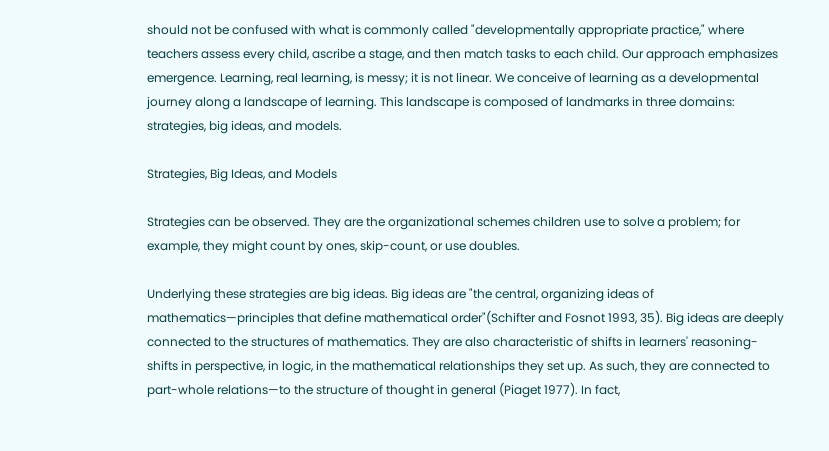should not be confused with what is commonly called "developmentally appropriate practice," where teachers assess every child, ascribe a stage, and then match tasks to each child. Our approach emphasizes emergence. Learning, real learning, is messy; it is not linear. We conceive of learning as a developmental journey along a landscape of learning. This landscape is composed of landmarks in three domains: strategies, big ideas, and models.

Strategies, Big Ideas, and Models

Strategies can be observed. They are the organizational schemes children use to solve a problem; for example, they might count by ones, skip-count, or use doubles.

Underlying these strategies are big ideas. Big ideas are "the central, organizing ideas of mathematics—principles that define mathematical order"(Schifter and Fosnot 1993, 35). Big ideas are deeply connected to the structures of mathematics. They are also characteristic of shifts in learners' reasoning-shifts in perspective, in logic, in the mathematical relationships they set up. As such, they are connected to part-whole relations—to the structure of thought in general (Piaget 1977). In fact,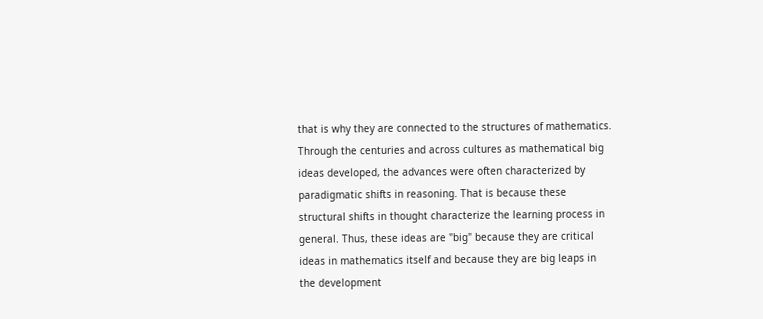that is why they are connected to the structures of mathematics. Through the centuries and across cultures as mathematical big ideas developed, the advances were often characterized by paradigmatic shifts in reasoning. That is because these structural shifts in thought characterize the learning process in general. Thus, these ideas are "big" because they are critical ideas in mathematics itself and because they are big leaps in the development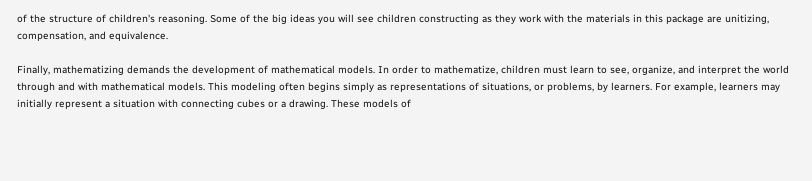of the structure of children's reasoning. Some of the big ideas you will see children constructing as they work with the materials in this package are unitizing, compensation, and equivalence.

Finally, mathematizing demands the development of mathematical models. In order to mathematize, children must learn to see, organize, and interpret the world through and with mathematical models. This modeling often begins simply as representations of situations, or problems, by learners. For example, learners may initially represent a situation with connecting cubes or a drawing. These models of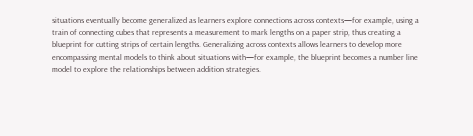situations eventually become generalized as learners explore connections across contexts—for example, using a train of connecting cubes that represents a measurement to mark lengths on a paper strip, thus creating a blueprint for cutting strips of certain lengths. Generalizing across contexts allows learners to develop more encompassing mental models to think about situations with—for example, the blueprint becomes a number line model to explore the relationships between addition strategies.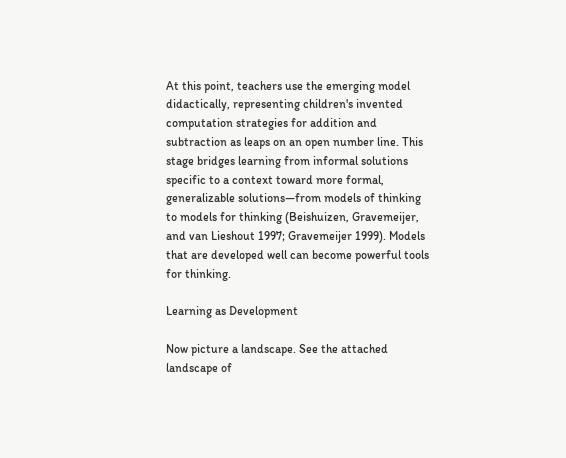At this point, teachers use the emerging model didactically, representing children's invented computation strategies for addition and subtraction as leaps on an open number line. This stage bridges learning from informal solutions specific to a context toward more formal, generalizable solutions—from models of thinking to models for thinking (Beishuizen, Gravemeijer, and van Lieshout 1997; Gravemeijer 1999). Models that are developed well can become powerful tools for thinking.

Learning as Development

Now picture a landscape. See the attached landscape of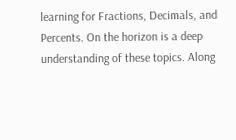learning for Fractions, Decimals, and Percents. On the horizon is a deep understanding of these topics. Along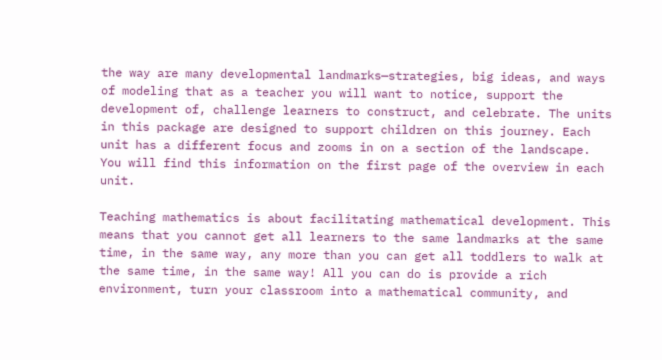the way are many developmental landmarks—strategies, big ideas, and ways of modeling that as a teacher you will want to notice, support the development of, challenge learners to construct, and celebrate. The units in this package are designed to support children on this journey. Each unit has a different focus and zooms in on a section of the landscape. You will find this information on the first page of the overview in each unit.

Teaching mathematics is about facilitating mathematical development. This means that you cannot get all learners to the same landmarks at the same time, in the same way, any more than you can get all toddlers to walk at the same time, in the same way! All you can do is provide a rich environment, turn your classroom into a mathematical community, and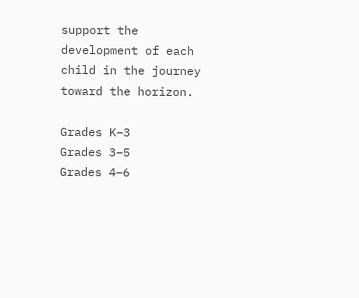support the development of each child in the journey toward the horizon.

Grades K–3
Grades 3–5
Grades 4–6